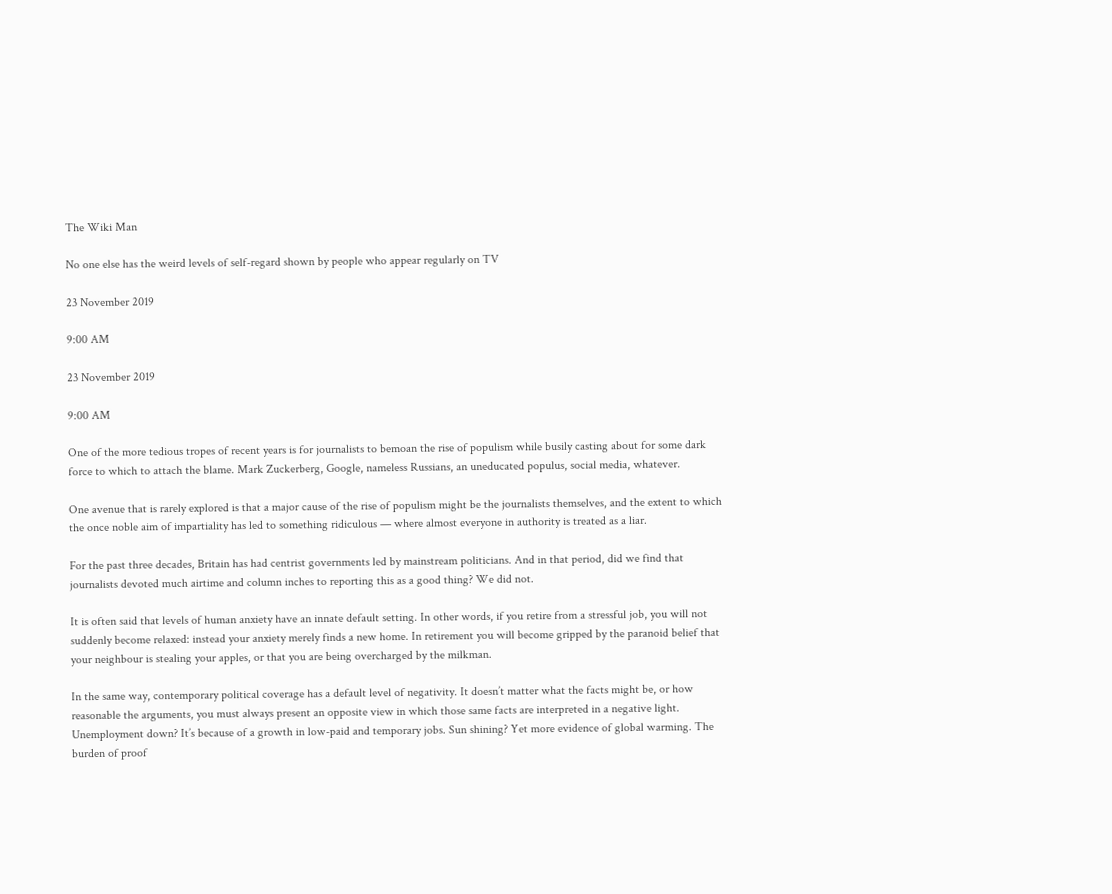The Wiki Man

No one else has the weird levels of self-regard shown by people who appear regularly on TV

23 November 2019

9:00 AM

23 November 2019

9:00 AM

One of the more tedious tropes of recent years is for journalists to bemoan the rise of populism while busily casting about for some dark force to which to attach the blame. Mark Zuckerberg, Google, nameless Russians, an uneducated populus, social media, whatever.

One avenue that is rarely explored is that a major cause of the rise of populism might be the journalists themselves, and the extent to which the once noble aim of impartiality has led to something ridiculous — where almost everyone in authority is treated as a liar.

For the past three decades, Britain has had centrist governments led by mainstream politicians. And in that period, did we find that journalists devoted much airtime and column inches to reporting this as a good thing? We did not.

It is often said that levels of human anxiety have an innate default setting. In other words, if you retire from a stressful job, you will not suddenly become relaxed: instead your anxiety merely finds a new home. In retirement you will become gripped by the paranoid belief that your neighbour is stealing your apples, or that you are being overcharged by the milkman.

In the same way, contemporary political coverage has a default level of negativity. It doesn’t matter what the facts might be, or how reasonable the arguments, you must always present an opposite view in which those same facts are interpreted in a negative light. Unemployment down? It’s because of a growth in low-paid and temporary jobs. Sun shining? Yet more evidence of global warming. The burden of proof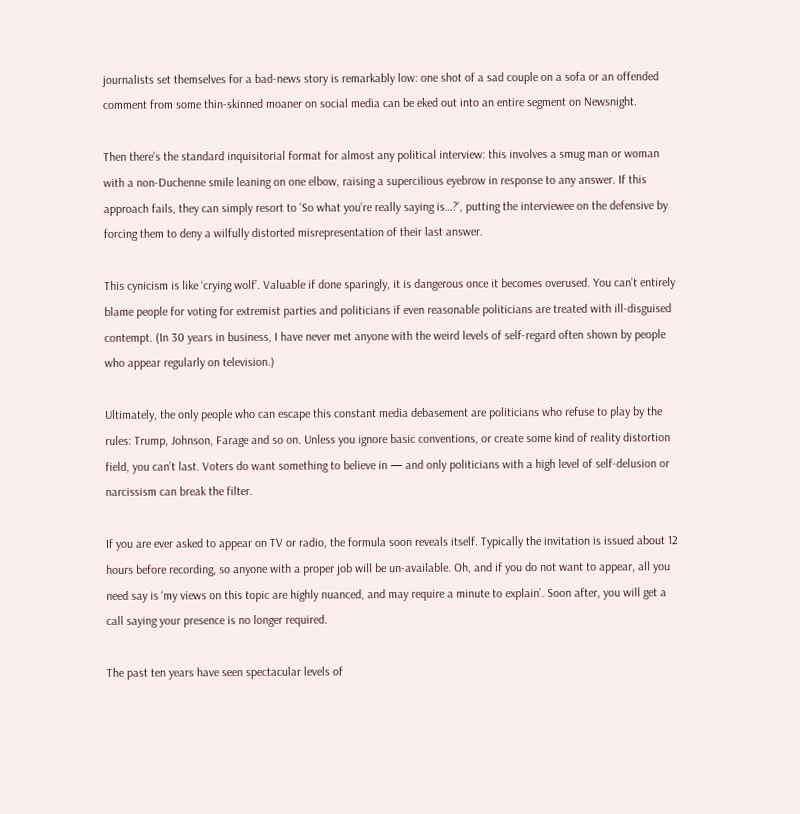journalists set themselves for a bad-news story is remarkably low: one shot of a sad couple on a sofa or an offended comment from some thin-skinned moaner on social media can be eked out into an entire segment on Newsnight.

Then there’s the standard inquisitorial format for almost any political interview: this involves a smug man or woman with a non-Duchenne smile leaning on one elbow, raising a supercilious eyebrow in response to any answer. If this approach fails, they can simply resort to ‘So what you’re really saying is…?’, putting the interviewee on the defensive by forcing them to deny a wilfully distorted misrepresentation of their last answer.

This cynicism is like ‘crying wolf’. Valuable if done sparingly, it is dangerous once it becomes overused. You can’t entirely blame people for voting for extremist parties and politicians if even reasonable politicians are treated with ill-disguised contempt. (In 30 years in business, I have never met anyone with the weird levels of self-regard often shown by people who appear regularly on television.)

Ultimately, the only people who can escape this constant media debasement are politicians who refuse to play by the rules: Trump, Johnson, Farage and so on. Unless you ignore basic conventions, or create some kind of reality distortion field, you can’t last. Voters do want something to believe in — and only politicians with a high level of self-delusion or narcissism can break the filter.

If you are ever asked to appear on TV or radio, the formula soon reveals itself. Typically the invitation is issued about 12 hours before recording, so anyone with a proper job will be un-available. Oh, and if you do not want to appear, all you need say is ‘my views on this topic are highly nuanced, and may require a minute to explain’. Soon after, you will get a call saying your presence is no longer required.

The past ten years have seen spectacular levels of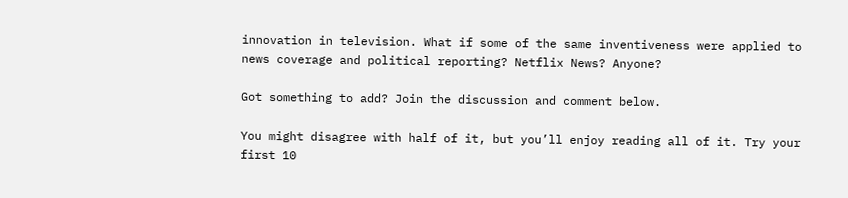innovation in television. What if some of the same inventiveness were applied to news coverage and political reporting? Netflix News? Anyone?

Got something to add? Join the discussion and comment below.

You might disagree with half of it, but you’ll enjoy reading all of it. Try your first 10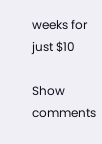weeks for just $10

Show comments